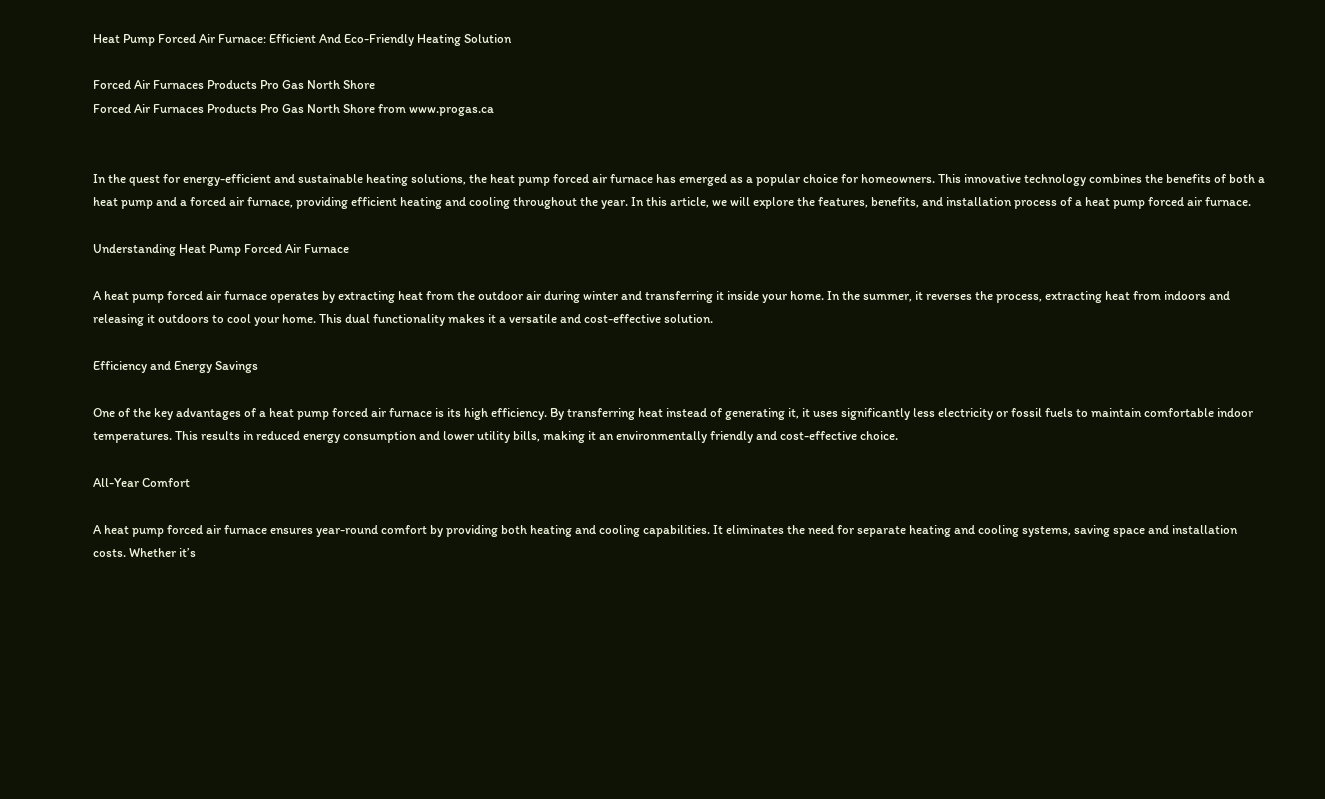Heat Pump Forced Air Furnace: Efficient And Eco-Friendly Heating Solution

Forced Air Furnaces Products Pro Gas North Shore
Forced Air Furnaces Products Pro Gas North Shore from www.progas.ca


In the quest for energy-efficient and sustainable heating solutions, the heat pump forced air furnace has emerged as a popular choice for homeowners. This innovative technology combines the benefits of both a heat pump and a forced air furnace, providing efficient heating and cooling throughout the year. In this article, we will explore the features, benefits, and installation process of a heat pump forced air furnace.

Understanding Heat Pump Forced Air Furnace

A heat pump forced air furnace operates by extracting heat from the outdoor air during winter and transferring it inside your home. In the summer, it reverses the process, extracting heat from indoors and releasing it outdoors to cool your home. This dual functionality makes it a versatile and cost-effective solution.

Efficiency and Energy Savings

One of the key advantages of a heat pump forced air furnace is its high efficiency. By transferring heat instead of generating it, it uses significantly less electricity or fossil fuels to maintain comfortable indoor temperatures. This results in reduced energy consumption and lower utility bills, making it an environmentally friendly and cost-effective choice.

All-Year Comfort

A heat pump forced air furnace ensures year-round comfort by providing both heating and cooling capabilities. It eliminates the need for separate heating and cooling systems, saving space and installation costs. Whether it’s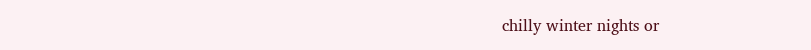chilly winter nights or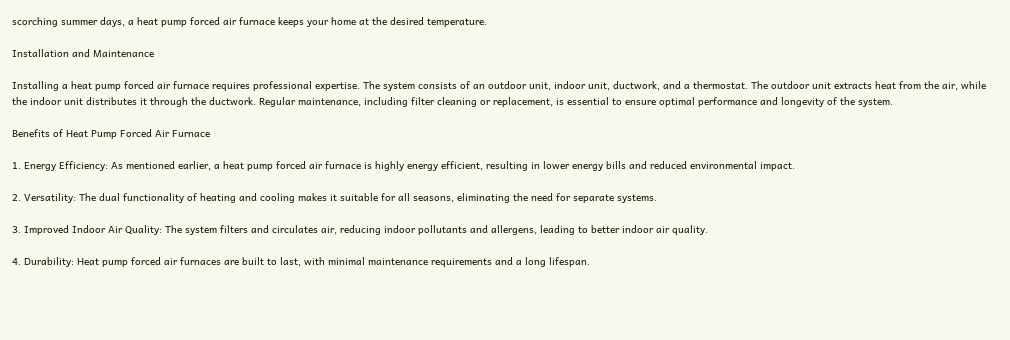scorching summer days, a heat pump forced air furnace keeps your home at the desired temperature.

Installation and Maintenance

Installing a heat pump forced air furnace requires professional expertise. The system consists of an outdoor unit, indoor unit, ductwork, and a thermostat. The outdoor unit extracts heat from the air, while the indoor unit distributes it through the ductwork. Regular maintenance, including filter cleaning or replacement, is essential to ensure optimal performance and longevity of the system.

Benefits of Heat Pump Forced Air Furnace

1. Energy Efficiency: As mentioned earlier, a heat pump forced air furnace is highly energy efficient, resulting in lower energy bills and reduced environmental impact.

2. Versatility: The dual functionality of heating and cooling makes it suitable for all seasons, eliminating the need for separate systems.

3. Improved Indoor Air Quality: The system filters and circulates air, reducing indoor pollutants and allergens, leading to better indoor air quality.

4. Durability: Heat pump forced air furnaces are built to last, with minimal maintenance requirements and a long lifespan.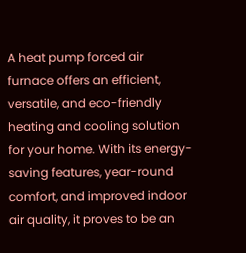A heat pump forced air furnace offers an efficient, versatile, and eco-friendly heating and cooling solution for your home. With its energy-saving features, year-round comfort, and improved indoor air quality, it proves to be an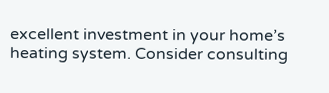excellent investment in your home’s heating system. Consider consulting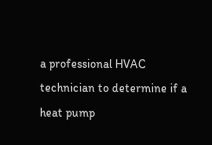a professional HVAC technician to determine if a heat pump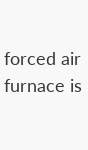forced air furnace is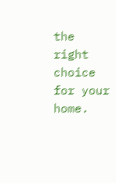the right choice for your home.